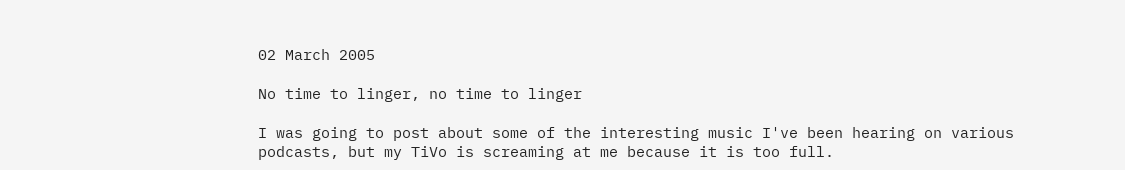02 March 2005

No time to linger, no time to linger

I was going to post about some of the interesting music I've been hearing on various podcasts, but my TiVo is screaming at me because it is too full.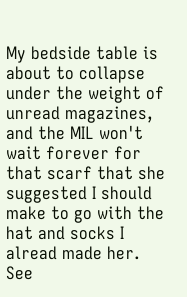My bedside table is about to collapse under the weight of unread magazines, and the MIL won't wait forever for that scarf that she suggested I should make to go with the hat and socks I alread made her. See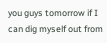you guys tomorrow if I can dig myself out from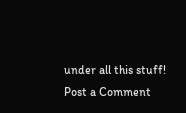under all this stuff!
Post a Comment